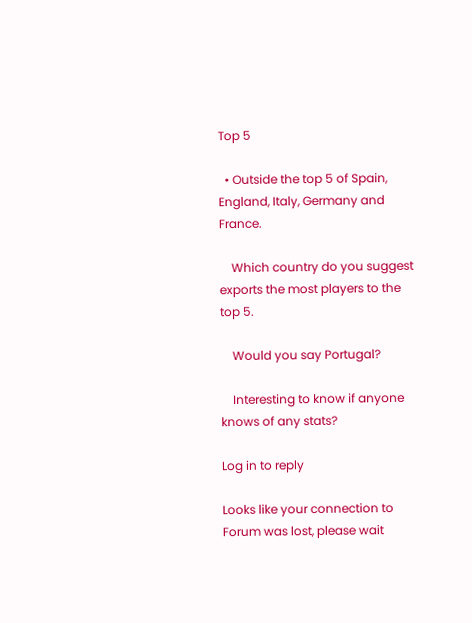Top 5

  • Outside the top 5 of Spain, England, Italy, Germany and France.

    Which country do you suggest exports the most players to the top 5.

    Would you say Portugal?

    Interesting to know if anyone knows of any stats?

Log in to reply

Looks like your connection to Forum was lost, please wait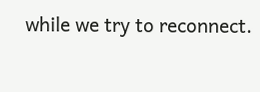while we try to reconnect.